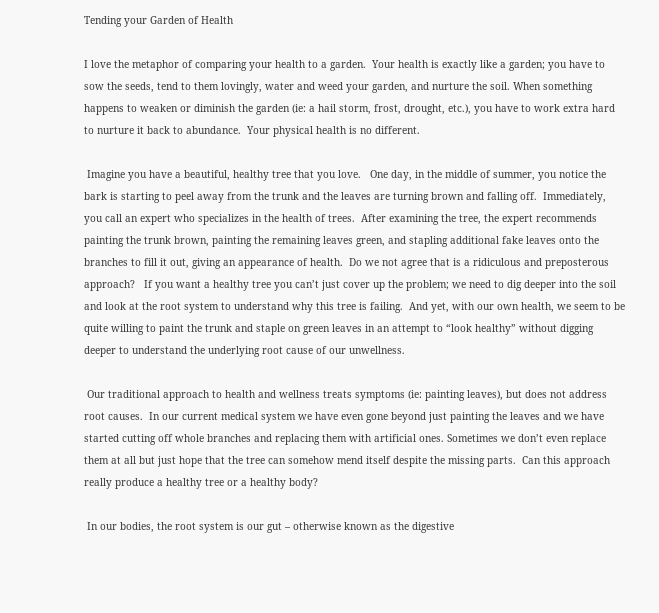Tending your Garden of Health

I love the metaphor of comparing your health to a garden.  Your health is exactly like a garden; you have to sow the seeds, tend to them lovingly, water and weed your garden, and nurture the soil. When something happens to weaken or diminish the garden (ie: a hail storm, frost, drought, etc.), you have to work extra hard to nurture it back to abundance.  Your physical health is no different.

 Imagine you have a beautiful, healthy tree that you love.   One day, in the middle of summer, you notice the bark is starting to peel away from the trunk and the leaves are turning brown and falling off.  Immediately, you call an expert who specializes in the health of trees.  After examining the tree, the expert recommends painting the trunk brown, painting the remaining leaves green, and stapling additional fake leaves onto the branches to fill it out, giving an appearance of health.  Do we not agree that is a ridiculous and preposterous approach?   If you want a healthy tree you can’t just cover up the problem; we need to dig deeper into the soil and look at the root system to understand why this tree is failing.  And yet, with our own health, we seem to be quite willing to paint the trunk and staple on green leaves in an attempt to “look healthy” without digging deeper to understand the underlying root cause of our unwellness.

 Our traditional approach to health and wellness treats symptoms (ie: painting leaves), but does not address root causes.  In our current medical system we have even gone beyond just painting the leaves and we have started cutting off whole branches and replacing them with artificial ones. Sometimes we don’t even replace them at all but just hope that the tree can somehow mend itself despite the missing parts.  Can this approach really produce a healthy tree or a healthy body?

 In our bodies, the root system is our gut – otherwise known as the digestive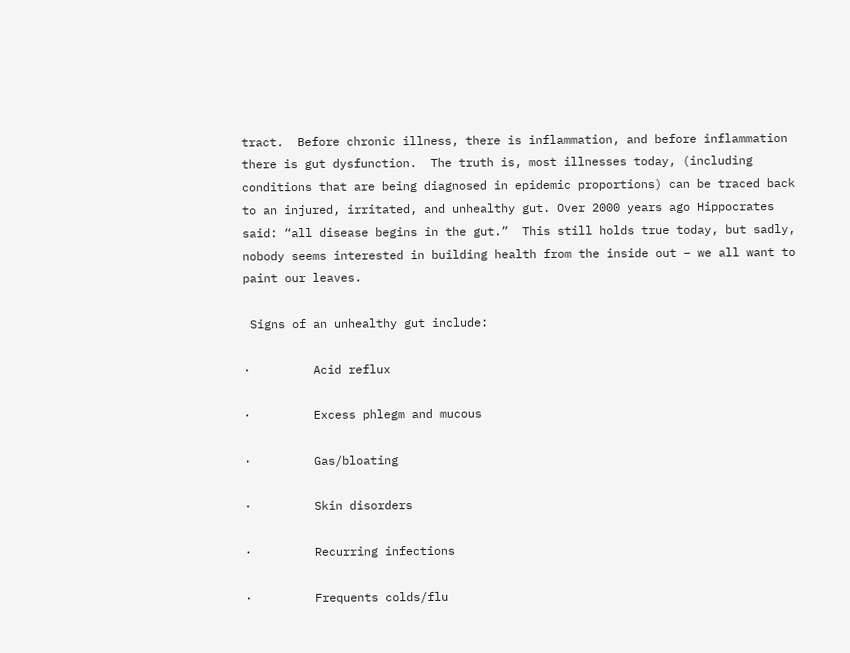tract.  Before chronic illness, there is inflammation, and before inflammation there is gut dysfunction.  The truth is, most illnesses today, (including conditions that are being diagnosed in epidemic proportions) can be traced back to an injured, irritated, and unhealthy gut. Over 2000 years ago Hippocrates said: “all disease begins in the gut.”  This still holds true today, but sadly, nobody seems interested in building health from the inside out – we all want to paint our leaves.

 Signs of an unhealthy gut include:

·         Acid reflux

·         Excess phlegm and mucous

·         Gas/bloating

·         Skin disorders

·         Recurring infections

·         Frequents colds/flu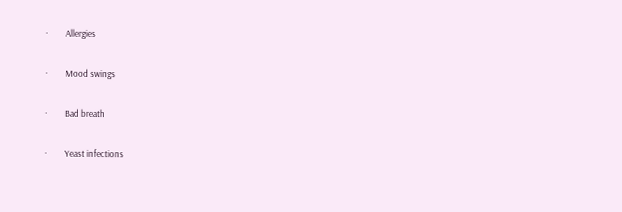·         Allergies

·         Mood swings

·         Bad breath

·         Yeast infections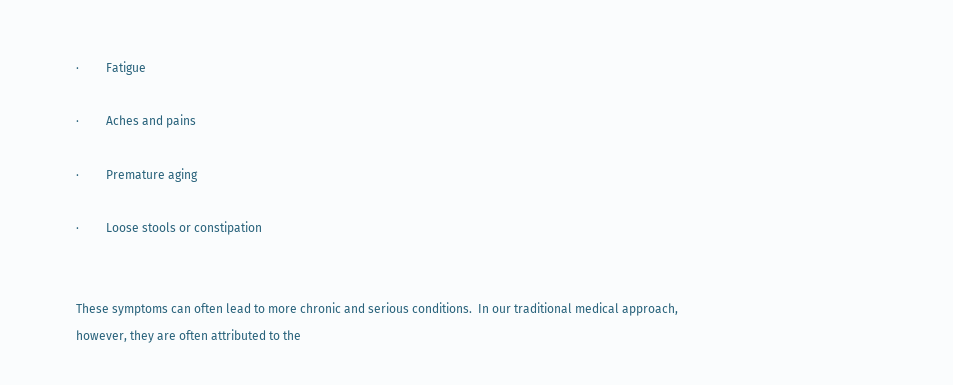·         Fatigue

·         Aches and pains

·         Premature aging

·         Loose stools or constipation


These symptoms can often lead to more chronic and serious conditions.  In our traditional medical approach, however, they are often attributed to the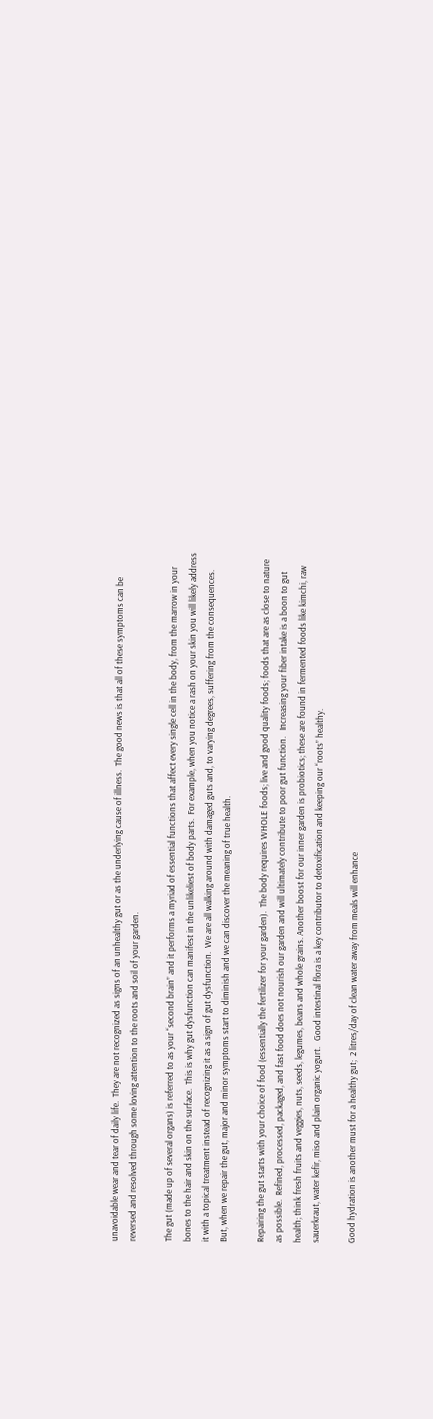unavoidable wear and tear of daily life.  They are not recognized as signs of an unhealthy gut or as the underlying cause of illness.  The good news is that all of these symptoms can be reversed and resolved through some loving attention to the roots and soil of your garden.

The gut (made up of several organs) is referred to as your “second brain” and it performs a myriad of essential functions that affect every single cell in the body, from the marrow in your bones to the hair and skin on the surface.  This is why gut dysfunction can manifest in the unlikeliest of body parts.  For example, when you notice a rash on your skin you will likely address it with a topical treatment instead of recognizing it as a sign of gut dysfunction.  We are all walking around with damaged guts and, to varying degrees, suffering from the consequences.  But, when we repair the gut, major and minor symptoms start to diminish and we can discover the meaning of true health.

Repairing the gut starts with your choice of food (essentially the fertilizer for your garden).  The body requires WHOLE foods; live and good quality foods; foods that are as close to nature as possible.  Refined, processed, packaged, and fast food does not nourish our garden and will ultimately contribute to poor gut function.   Increasing your fiber intake is a boon to gut health; think fresh fruits and veggies, nuts, seeds, legumes, beans and whole grains. Another boost for our inner garden is probiotics; these are found in fermented foods like kimchi, raw sauerkraut, water kefir, miso and plain organic yogurt.   Good intestinal flora is a key contributor to detoxification and keeping our “roots” healthy.

Good hydration is another must for a healthy gut;  2 litres/day of clean water away from meals will enhance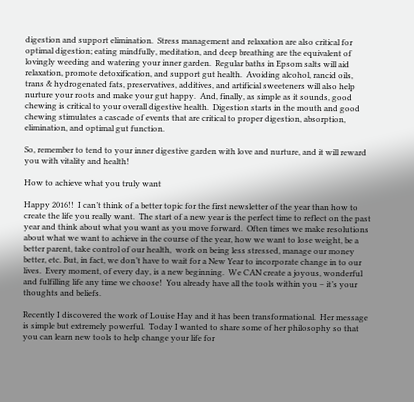digestion and support elimination.  Stress management and relaxation are also critical for optimal digestion; eating mindfully, meditation, and deep breathing are the equivalent of lovingly weeding and watering your inner garden.  Regular baths in Epsom salts will aid relaxation, promote detoxification, and support gut health.  Avoiding alcohol, rancid oils, trans & hydrogenated fats, preservatives, additives, and artificial sweeteners will also help nurture your roots and make your gut happy.  And, finally, as simple as it sounds, good chewing is critical to your overall digestive health.  Digestion starts in the mouth and good chewing stimulates a cascade of events that are critical to proper digestion, absorption, elimination, and optimal gut function.

So, remember to tend to your inner digestive garden with love and nurture, and it will reward you with vitality and health!

How to achieve what you truly want

Happy 2016!!  I can’t think of a better topic for the first newsletter of the year than how to create the life you really want.  The start of a new year is the perfect time to reflect on the past year and think about what you want as you move forward.  Often times we make resolutions about what we want to achieve in the course of the year, how we want to lose weight, be a better parent, take control of our health,  work on being less stressed, manage our money better, etc. But, in fact, we don’t have to wait for a New Year to incorporate change in to our lives.  Every moment, of every day, is a new beginning.  We CAN create a joyous, wonderful and fulfilling life any time we choose!  You already have all the tools within you – it’s your thoughts and beliefs.

Recently I discovered the work of Louise Hay and it has been transformational.  Her message is simple but extremely powerful.  Today I wanted to share some of her philosophy so that you can learn new tools to help change your life for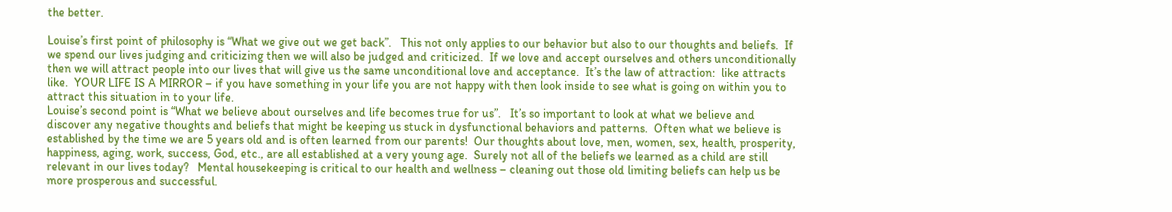the better.

Louise’s first point of philosophy is “What we give out we get back”.   This not only applies to our behavior but also to our thoughts and beliefs.  If we spend our lives judging and criticizing then we will also be judged and criticized.  If we love and accept ourselves and others unconditionally then we will attract people into our lives that will give us the same unconditional love and acceptance.  It’s the law of attraction:  like attracts like.  YOUR LIFE IS A MIRROR – if you have something in your life you are not happy with then look inside to see what is going on within you to attract this situation in to your life.
Louise’s second point is “What we believe about ourselves and life becomes true for us”.   It’s so important to look at what we believe and discover any negative thoughts and beliefs that might be keeping us stuck in dysfunctional behaviors and patterns.  Often what we believe is established by the time we are 5 years old and is often learned from our parents!  Our thoughts about love, men, women, sex, health, prosperity, happiness, aging, work, success, God, etc., are all established at a very young age.  Surely not all of the beliefs we learned as a child are still relevant in our lives today?   Mental housekeeping is critical to our health and wellness – cleaning out those old limiting beliefs can help us be more prosperous and successful.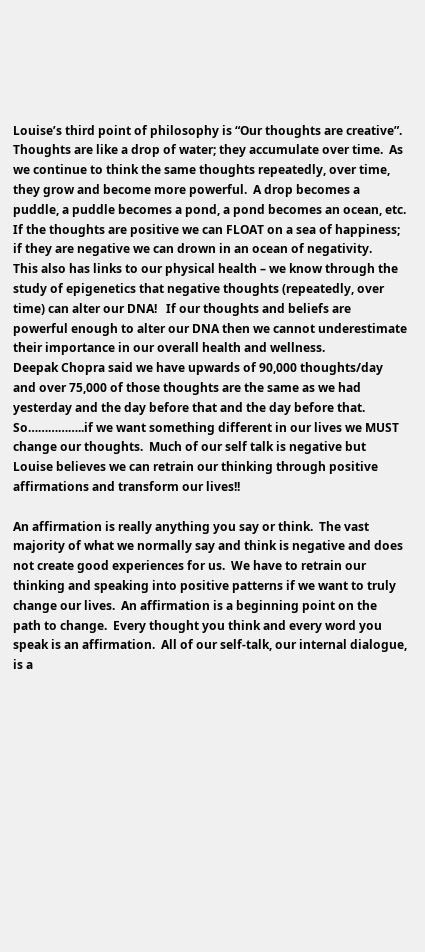Louise’s third point of philosophy is “Our thoughts are creative”.  Thoughts are like a drop of water; they accumulate over time.  As we continue to think the same thoughts repeatedly, over time, they grow and become more powerful.  A drop becomes a puddle, a puddle becomes a pond, a pond becomes an ocean, etc.  If the thoughts are positive we can FLOAT on a sea of happiness; if they are negative we can drown in an ocean of negativity.
This also has links to our physical health – we know through the study of epigenetics that negative thoughts (repeatedly, over time) can alter our DNA!   If our thoughts and beliefs are powerful enough to alter our DNA then we cannot underestimate their importance in our overall health and wellness.
Deepak Chopra said we have upwards of 90,000 thoughts/day and over 75,000 of those thoughts are the same as we had yesterday and the day before that and the day before that.  So……………..if we want something different in our lives we MUST change our thoughts.  Much of our self talk is negative but Louise believes we can retrain our thinking through positive affirmations and transform our lives!!

An affirmation is really anything you say or think.  The vast majority of what we normally say and think is negative and does not create good experiences for us.  We have to retrain our thinking and speaking into positive patterns if we want to truly change our lives.  An affirmation is a beginning point on the path to change.  Every thought you think and every word you speak is an affirmation.  All of our self-talk, our internal dialogue, is a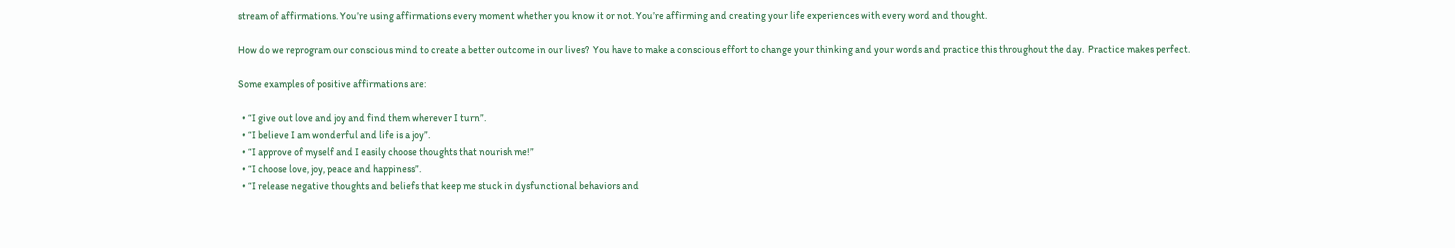stream of affirmations. You’re using affirmations every moment whether you know it or not. You’re affirming and creating your life experiences with every word and thought.

How do we reprogram our conscious mind to create a better outcome in our lives?  You have to make a conscious effort to change your thinking and your words and practice this throughout the day.  Practice makes perfect.

Some examples of positive affirmations are:

  • “I give out love and joy and find them wherever I turn”.
  • “I believe I am wonderful and life is a joy”.
  • “I approve of myself and I easily choose thoughts that nourish me!”
  • “I choose love, joy, peace and happiness”.
  • “I release negative thoughts and beliefs that keep me stuck in dysfunctional behaviors and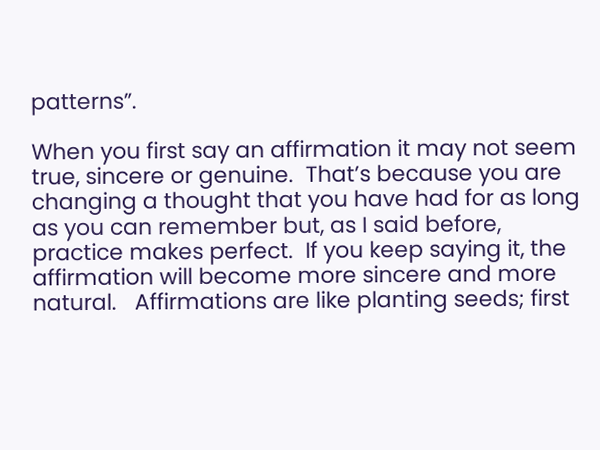patterns”.

When you first say an affirmation it may not seem true, sincere or genuine.  That’s because you are changing a thought that you have had for as long as you can remember but, as I said before, practice makes perfect.  If you keep saying it, the affirmation will become more sincere and more natural.   Affirmations are like planting seeds; first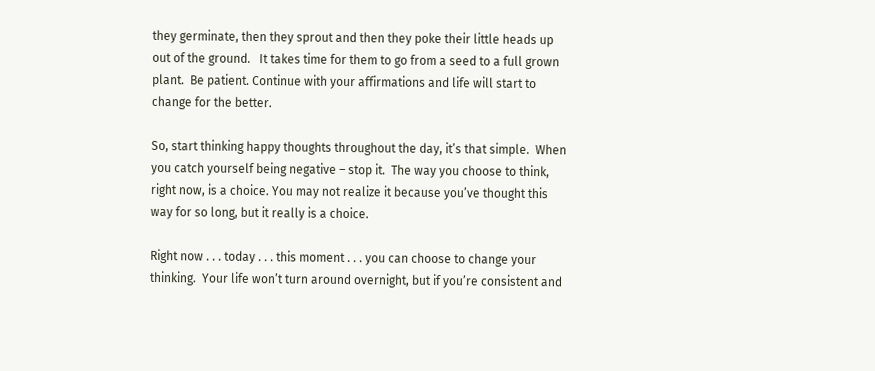they germinate, then they sprout and then they poke their little heads up out of the ground.   It takes time for them to go from a seed to a full grown plant.  Be patient. Continue with your affirmations and life will start to change for the better.

So, start thinking happy thoughts throughout the day, it’s that simple.  When you catch yourself being negative – stop it.  The way you choose to think, right now, is a choice. You may not realize it because you’ve thought this way for so long, but it really is a choice.

Right now . . . today . . . this moment . . . you can choose to change your thinking.  Your life won’t turn around overnight, but if you’re consistent and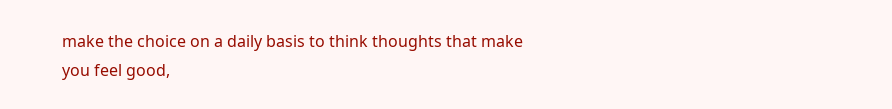make the choice on a daily basis to think thoughts that make you feel good,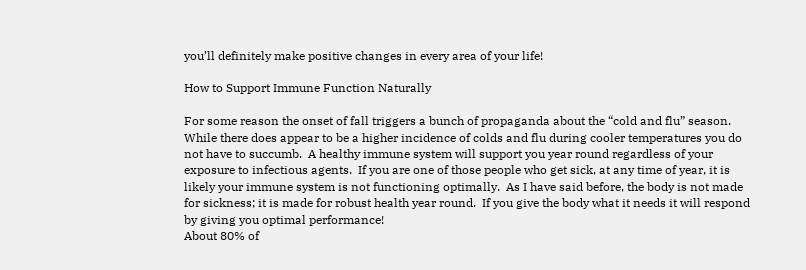you’ll definitely make positive changes in every area of your life!

How to Support Immune Function Naturally

For some reason the onset of fall triggers a bunch of propaganda about the “cold and flu” season.  While there does appear to be a higher incidence of colds and flu during cooler temperatures you do not have to succumb.  A healthy immune system will support you year round regardless of your exposure to infectious agents.  If you are one of those people who get sick, at any time of year, it is likely your immune system is not functioning optimally.  As I have said before, the body is not made for sickness; it is made for robust health year round.  If you give the body what it needs it will respond by giving you optimal performance!
About 80% of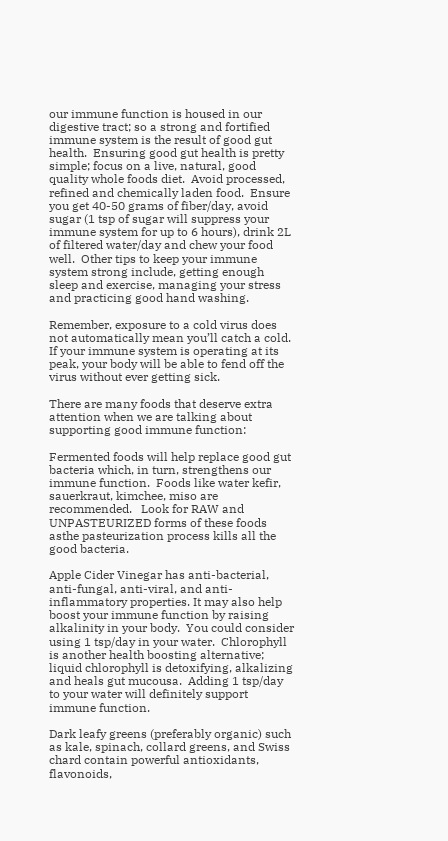our immune function is housed in our digestive tract; so a strong and fortified immune system is the result of good gut health.  Ensuring good gut health is pretty simple; focus on a live, natural, good quality whole foods diet.  Avoid processed, refined and chemically laden food.  Ensure you get 40-50 grams of fiber/day, avoid sugar (1 tsp of sugar will suppress your immune system for up to 6 hours), drink 2L of filtered water/day and chew your food well.  Other tips to keep your immune system strong include, getting enough sleep and exercise, managing your stress and practicing good hand washing.

Remember, exposure to a cold virus does not automatically mean you’ll catch a cold. If your immune system is operating at its peak, your body will be able to fend off the virus without ever getting sick.

There are many foods that deserve extra attention when we are talking about supporting good immune function:

Fermented foods will help replace good gut bacteria which, in turn, strengthens our immune function.  Foods like water kefir, sauerkraut, kimchee, miso are recommended.   Look for RAW and UNPASTEURIZED forms of these foods asthe pasteurization process kills all the good bacteria.

Apple Cider Vinegar has anti-bacterial, anti-fungal, anti-viral, and anti-inflammatory properties. It may also help boost your immune function by raising alkalinity in your body.  You could consider using 1 tsp/day in your water.  Chlorophyll is another health boosting alternative; liquid chlorophyll is detoxifying, alkalizing and heals gut mucousa.  Adding 1 tsp/day to your water will definitely support immune function.

Dark leafy greens (preferably organic) such as kale, spinach, collard greens, and Swiss chard contain powerful antioxidants, flavonoids,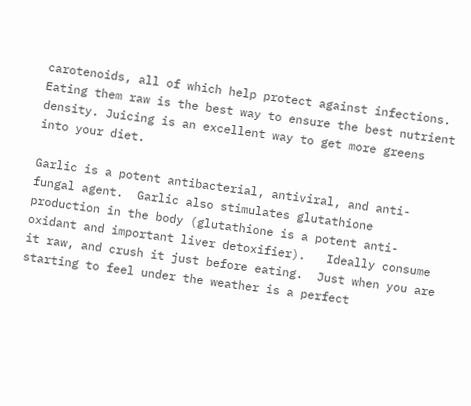carotenoids, all of which help protect against infections. Eating them raw is the best way to ensure the best nutrient density. Juicing is an excellent way to get more greens into your diet.

Garlic is a potent antibacterial, antiviral, and anti-fungal agent.  Garlic also stimulates glutathione production in the body (glutathione is a potent anti-oxidant and important liver detoxifier).   Ideally consume it raw, and crush it just before eating.  Just when you are starting to feel under the weather is a perfect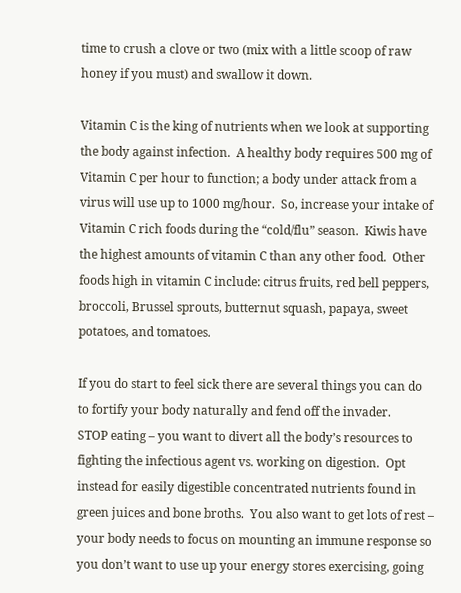time to crush a clove or two (mix with a little scoop of raw honey if you must) and swallow it down.

Vitamin C is the king of nutrients when we look at supporting the body against infection.  A healthy body requires 500 mg of Vitamin C per hour to function; a body under attack from a virus will use up to 1000 mg/hour.  So, increase your intake of Vitamin C rich foods during the “cold/flu” season.  Kiwis have the highest amounts of vitamin C than any other food.  Other foods high in vitamin C include: citrus fruits, red bell peppers, broccoli, Brussel sprouts, butternut squash, papaya, sweet potatoes, and tomatoes.

If you do start to feel sick there are several things you can do to fortify your body naturally and fend off the invader.
STOP eating – you want to divert all the body’s resources to fighting the infectious agent vs. working on digestion.  Opt instead for easily digestible concentrated nutrients found in green juices and bone broths.  You also want to get lots of rest – your body needs to focus on mounting an immune response so you don’t want to use up your energy stores exercising, going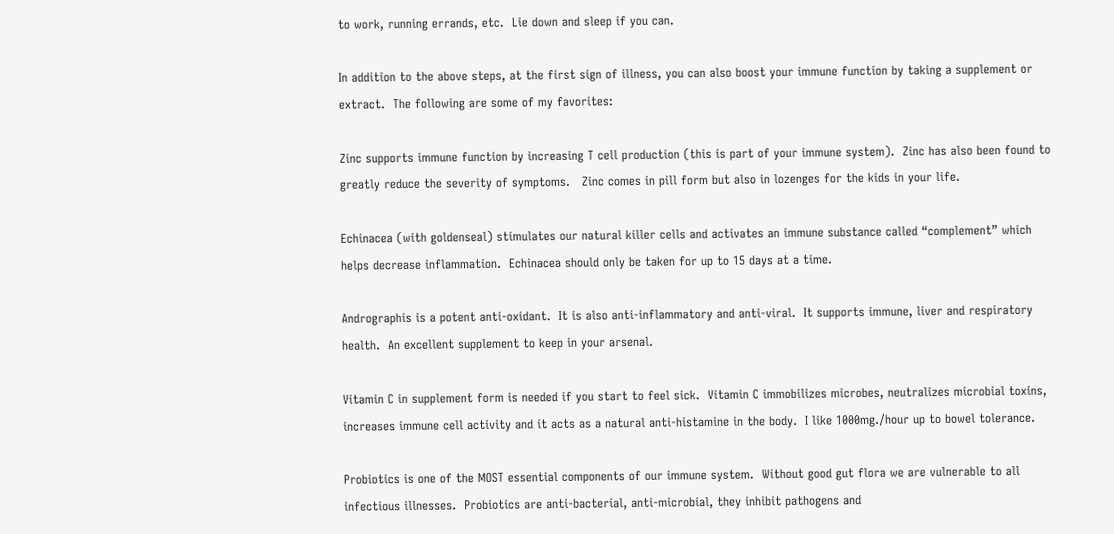to work, running errands, etc.  Lie down and sleep if you can.

In addition to the above steps, at the first sign of illness, you can also boost your immune function by taking a supplement or extract.  The following are some of my favorites:

Zinc supports immune function by increasing T cell production (this is part of your immune system).  Zinc has also been found to greatly reduce the severity of symptoms.   Zinc comes in pill form but also in lozenges for the kids in your life.

Echinacea (with goldenseal) stimulates our natural killer cells and activates an immune substance called “complement” which helps decrease inflammation.  Echinacea should only be taken for up to 15 days at a time.

Andrographis is a potent anti-oxidant.  It is also anti-inflammatory and anti-viral.  It supports immune, liver and respiratory health.  An excellent supplement to keep in your arsenal.

Vitamin C in supplement form is needed if you start to feel sick.  Vitamin C immobilizes microbes, neutralizes microbial toxins, increases immune cell activity and it acts as a natural anti-histamine in the body.  I like 1000mg./hour up to bowel tolerance.

Probiotics is one of the MOST essential components of our immune system.  Without good gut flora we are vulnerable to all infectious illnesses.  Probiotics are anti-bacterial, anti-microbial, they inhibit pathogens and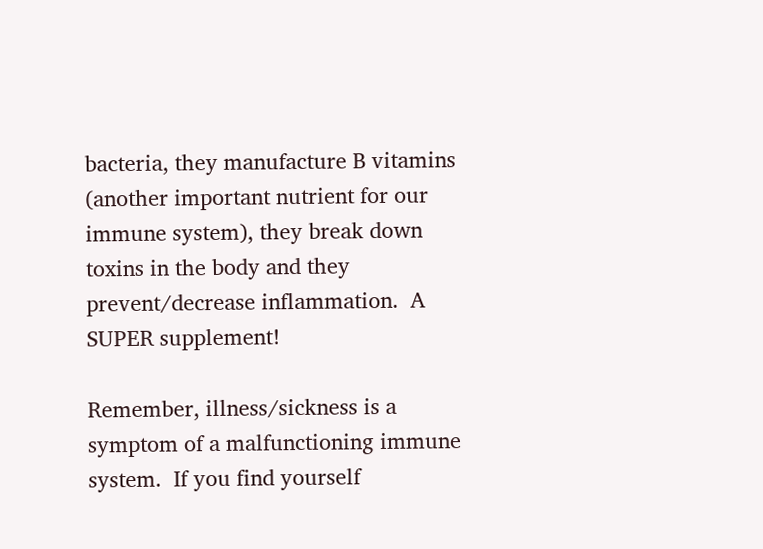bacteria, they manufacture B vitamins (another important nutrient for our immune system), they break down toxins in the body and they prevent/decrease inflammation.  A SUPER supplement!

Remember, illness/sickness is a symptom of a malfunctioning immune system.  If you find yourself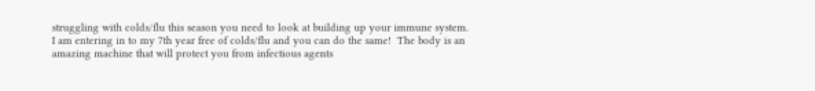struggling with colds/flu this season you need to look at building up your immune system.  I am entering in to my 7th year free of colds/flu and you can do the same!  The body is an amazing machine that will protect you from infectious agents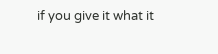if you give it what it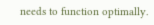needs to function optimally.